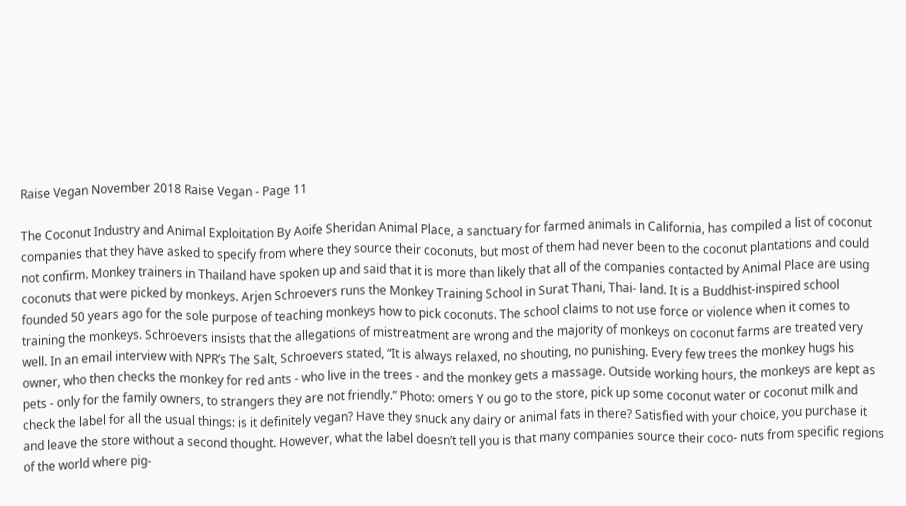Raise Vegan November 2018 Raise Vegan - Page 11

The Coconut Industry and Animal Exploitation By Aoife Sheridan Animal Place, a sanctuary for farmed animals in California, has compiled a list of coconut companies that they have asked to specify from where they source their coconuts, but most of them had never been to the coconut plantations and could not confirm. Monkey trainers in Thailand have spoken up and said that it is more than likely that all of the companies contacted by Animal Place are using coconuts that were picked by monkeys. Arjen Schroevers runs the Monkey Training School in Surat Thani, Thai- land. It is a Buddhist-inspired school founded 50 years ago for the sole purpose of teaching monkeys how to pick coconuts. The school claims to not use force or violence when it comes to training the monkeys. Schroevers insists that the allegations of mistreatment are wrong and the majority of monkeys on coconut farms are treated very well. In an email interview with NPR’s The Salt, Schroevers stated, “It is always relaxed, no shouting, no punishing. Every few trees the monkey hugs his owner, who then checks the monkey for red ants - who live in the trees - and the monkey gets a massage. Outside working hours, the monkeys are kept as pets - only for the family owners, to strangers they are not friendly.” Photo: omers Y ou go to the store, pick up some coconut water or coconut milk and check the label for all the usual things: is it definitely vegan? Have they snuck any dairy or animal fats in there? Satisfied with your choice, you purchase it and leave the store without a second thought. However, what the label doesn’t tell you is that many companies source their coco- nuts from specific regions of the world where pig-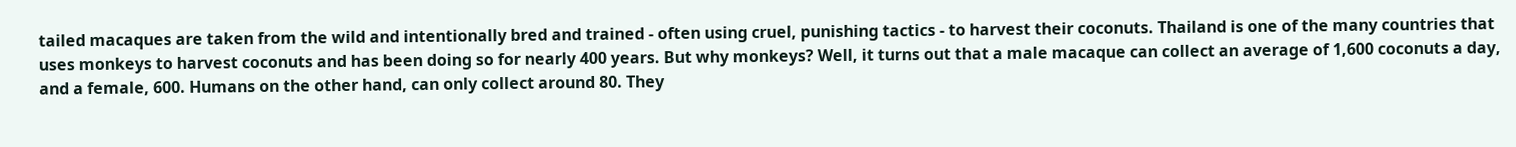tailed macaques are taken from the wild and intentionally bred and trained - often using cruel, punishing tactics - to harvest their coconuts. Thailand is one of the many countries that uses monkeys to harvest coconuts and has been doing so for nearly 400 years. But why monkeys? Well, it turns out that a male macaque can collect an average of 1,600 coconuts a day, and a female, 600. Humans on the other hand, can only collect around 80. They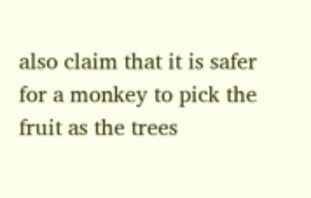also claim that it is safer for a monkey to pick the fruit as the trees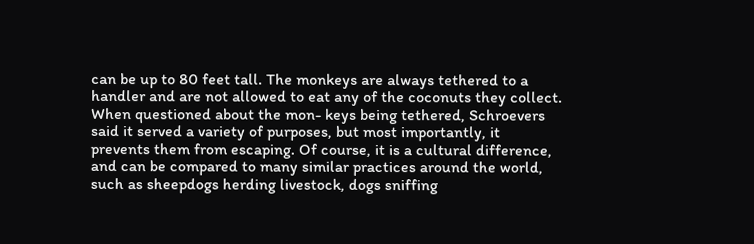can be up to 80 feet tall. The monkeys are always tethered to a handler and are not allowed to eat any of the coconuts they collect. When questioned about the mon- keys being tethered, Schroevers said it served a variety of purposes, but most importantly, it prevents them from escaping. Of course, it is a cultural difference, and can be compared to many similar practices around the world, such as sheepdogs herding livestock, dogs sniffing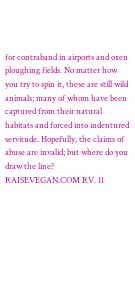for contraband in airports and oxen ploughing fields. No matter how you try to spin it, these are still wild animals; many of whom have been captured from their natural habitats and forced into indentured servitude. Hopefully, the claims of abuse are invalid; but where do you draw the line? RAISEVEGAN.COM RV. 11